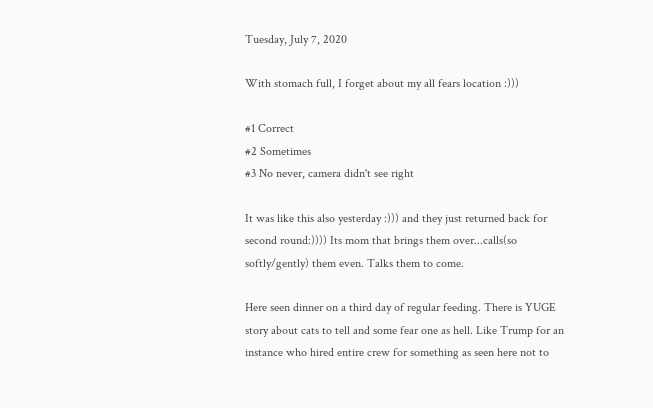Tuesday, July 7, 2020

With stomach full, I forget about my all fears location :)))

#1 Correct
#2 Sometimes
#3 No never, camera didn't see right

It was like this also yesterday :))) and they just returned back for second round:)))) Its mom that brings them over...calls(so softly/gently) them even. Talks them to come.

Here seen dinner on a third day of regular feeding. There is YUGE story about cats to tell and some fear one as hell. Like Trump for an instance who hired entire crew for something as seen here not to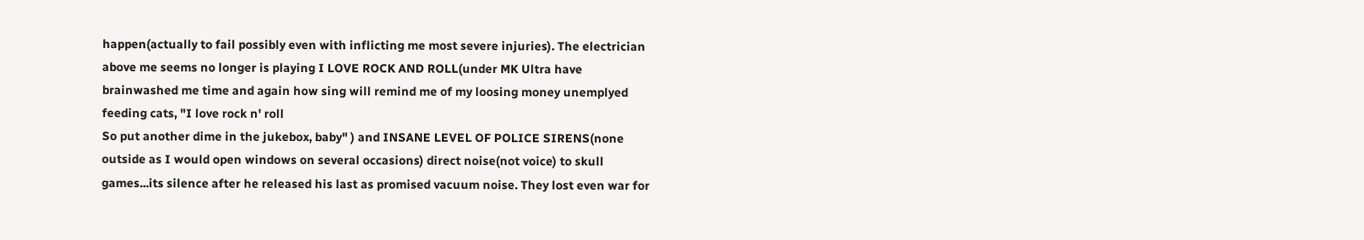happen(actually to fail possibly even with inflicting me most severe injuries). The electrician above me seems no longer is playing I LOVE ROCK AND ROLL(under MK Ultra have brainwashed me time and again how sing will remind me of my loosing money unemplyed feeding cats, "I love rock n' roll
So put another dime in the jukebox, baby" ) and INSANE LEVEL OF POLICE SIRENS(none outside as I would open windows on several occasions) direct noise(not voice) to skull games...its silence after he released his last as promised vacuum noise. They lost even war for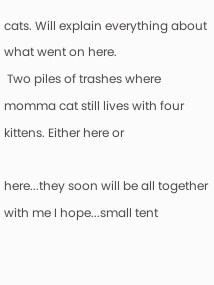cats. Will explain everything about what went on here.
 Two piles of trashes where momma cat still lives with four kittens. Either here or

here...they soon will be all together with me I hope...small tent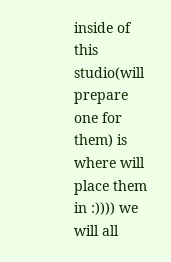inside of this studio(will prepare one for them) is where will place them in :)))) we will all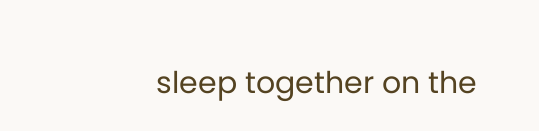sleep together on the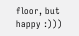floor, but happy :)))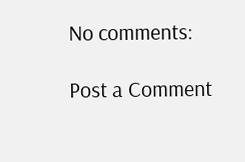No comments:

Post a Comment